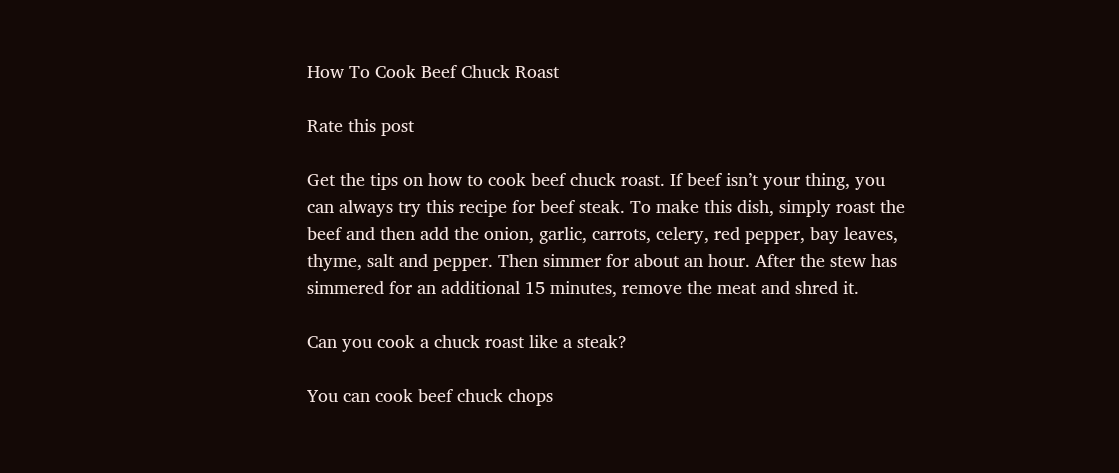How To Cook Beef Chuck Roast

Rate this post

Get the tips on how to cook beef chuck roast. If beef isn’t your thing, you can always try this recipe for beef steak. To make this dish, simply roast the beef and then add the onion, garlic, carrots, celery, red pepper, bay leaves, thyme, salt and pepper. Then simmer for about an hour. After the stew has simmered for an additional 15 minutes, remove the meat and shred it.

Can you cook a chuck roast like a steak?

You can cook beef chuck chops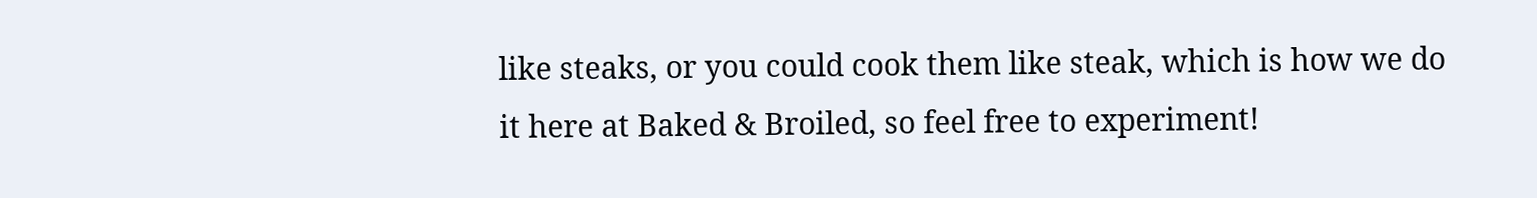like steaks, or you could cook them like steak, which is how we do it here at Baked & Broiled, so feel free to experiment!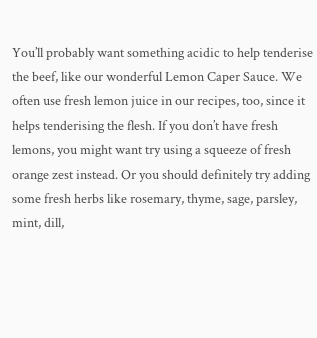You’ll probably want something acidic to help tenderise the beef, like our wonderful Lemon Caper Sauce. We often use fresh lemon juice in our recipes, too, since it helps tenderising the flesh. If you don’t have fresh lemons, you might want try using a squeeze of fresh orange zest instead. Or you should definitely try adding some fresh herbs like rosemary, thyme, sage, parsley, mint, dill,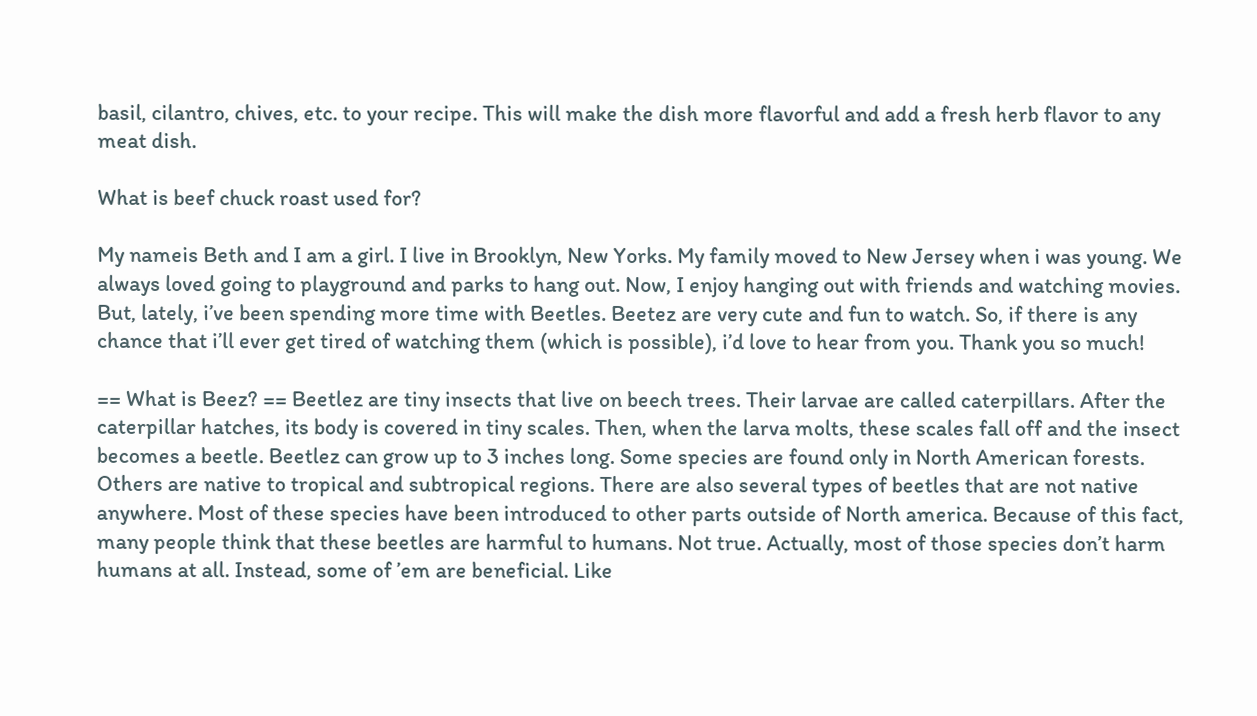basil, cilantro, chives, etc. to your recipe. This will make the dish more flavorful and add a fresh herb flavor to any meat dish.

What is beef chuck roast used for?

My nameis Beth and I am a girl. I live in Brooklyn, New Yorks. My family moved to New Jersey when i was young. We always loved going to playground and parks to hang out. Now, I enjoy hanging out with friends and watching movies. But, lately, i’ve been spending more time with Beetles. Beetez are very cute and fun to watch. So, if there is any chance that i’ll ever get tired of watching them (which is possible), i’d love to hear from you. Thank you so much!

== What is Beez? == Beetlez are tiny insects that live on beech trees. Their larvae are called caterpillars. After the caterpillar hatches, its body is covered in tiny scales. Then, when the larva molts, these scales fall off and the insect becomes a beetle. Beetlez can grow up to 3 inches long. Some species are found only in North American forests. Others are native to tropical and subtropical regions. There are also several types of beetles that are not native anywhere. Most of these species have been introduced to other parts outside of North america. Because of this fact, many people think that these beetles are harmful to humans. Not true. Actually, most of those species don’t harm humans at all. Instead, some of ’em are beneficial. Like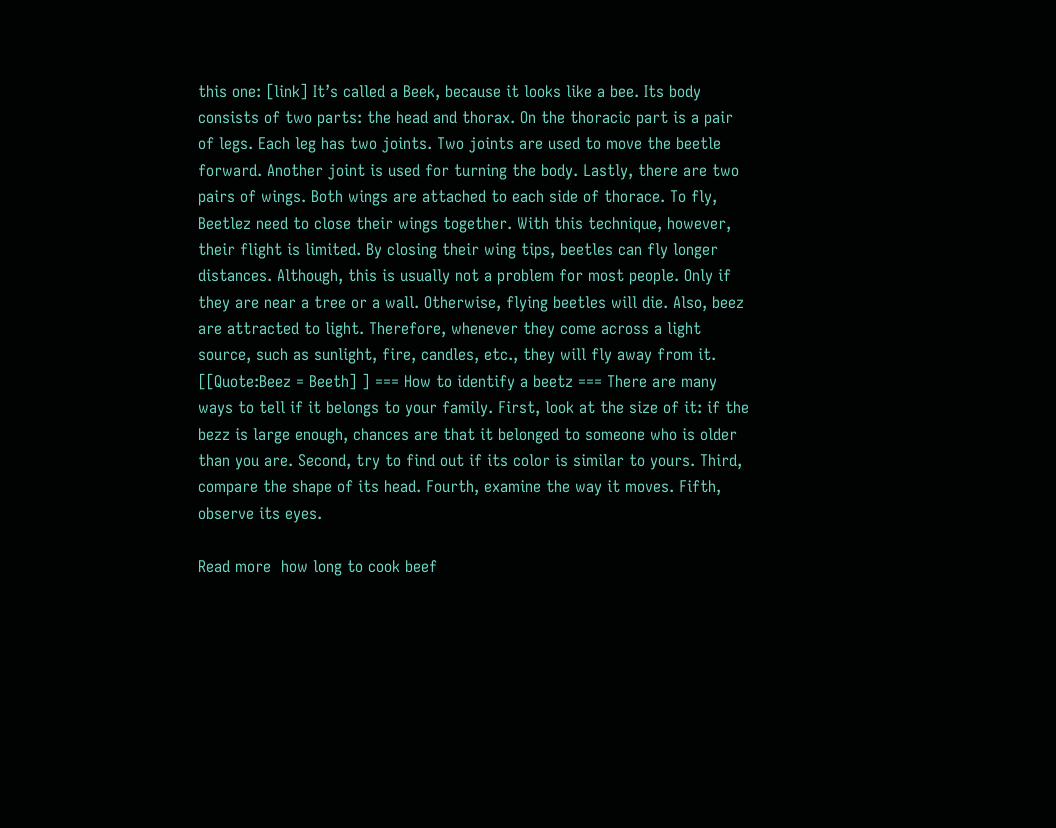this one: [link] It’s called a Beek, because it looks like a bee. Its body consists of two parts: the head and thorax. On the thoracic part is a pair of legs. Each leg has two joints. Two joints are used to move the beetle forward. Another joint is used for turning the body. Lastly, there are two pairs of wings. Both wings are attached to each side of thorace. To fly, Beetlez need to close their wings together. With this technique, however, their flight is limited. By closing their wing tips, beetles can fly longer distances. Although, this is usually not a problem for most people. Only if they are near a tree or a wall. Otherwise, flying beetles will die. Also, beez are attracted to light. Therefore, whenever they come across a light source, such as sunlight, fire, candles, etc., they will fly away from it. [[Quote:Beez = Beeth] ] === How to identify a beetz === There are many ways to tell if it belongs to your family. First, look at the size of it: if the bezz is large enough, chances are that it belonged to someone who is older than you are. Second, try to find out if its color is similar to yours. Third, compare the shape of its head. Fourth, examine the way it moves. Fifth, observe its eyes.

Read more  how long to cook beef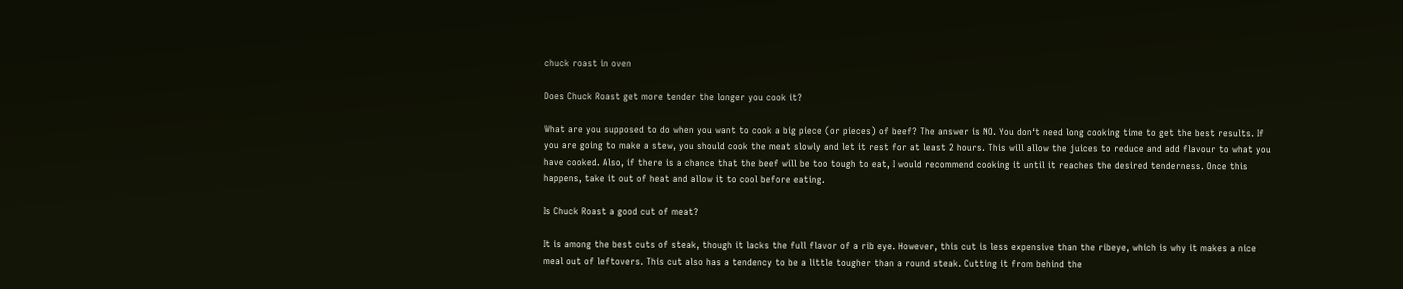chuck roast in oven

Does Chuck Roast get more tender the longer you cook it?

What are you supposed to do when you want to cook a big piece (or pieces) of beef? The answer is NO. You don‘t need long cooking time to get the best results. If you are going to make a stew, you should cook the meat slowly and let it rest for at least 2 hours. This will allow the juices to reduce and add flavour to what you have cooked. Also, if there is a chance that the beef will be too tough to eat, I would recommend cooking it until it reaches the desired tenderness. Once this happens, take it out of heat and allow it to cool before eating.

Is Chuck Roast a good cut of meat?

It is among the best cuts of steak, though it lacks the full flavor of a rib eye. However, this cut is less expensive than the ribeye, which is why it makes a nice meal out of leftovers. This cut also has a tendency to be a little tougher than a round steak. Cutting it from behind the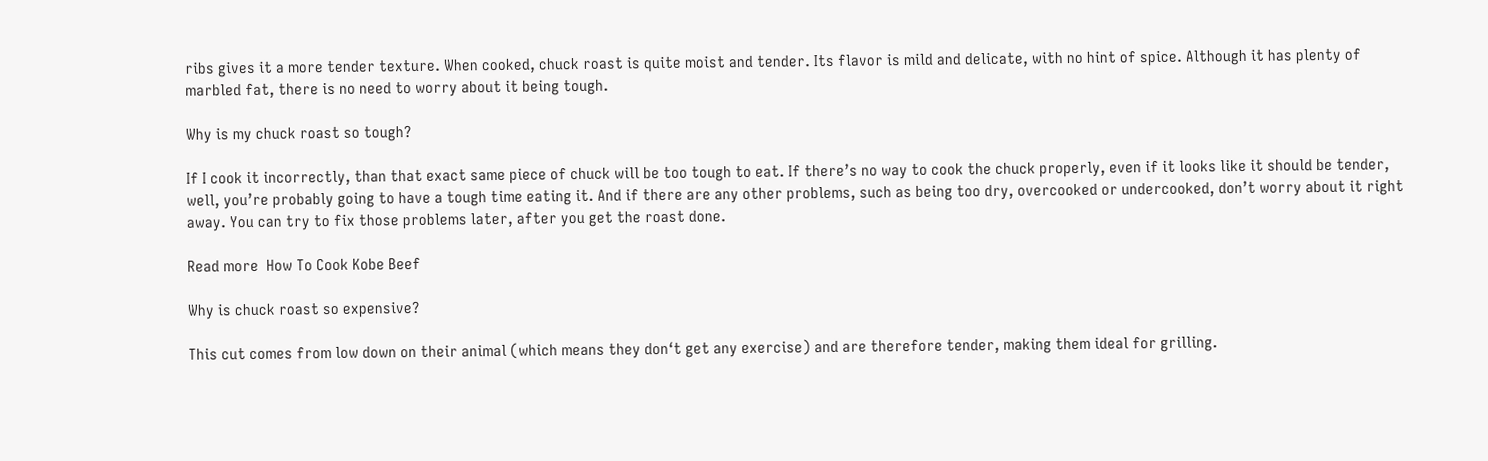ribs gives it a more tender texture. When cooked, chuck roast is quite moist and tender. Its flavor is mild and delicate, with no hint of spice. Although it has plenty of marbled fat, there is no need to worry about it being tough.

Why is my chuck roast so tough?

If I cook it incorrectly, than that exact same piece of chuck will be too tough to eat. If there’s no way to cook the chuck properly, even if it looks like it should be tender, well, you’re probably going to have a tough time eating it. And if there are any other problems, such as being too dry, overcooked or undercooked, don’t worry about it right away. You can try to fix those problems later, after you get the roast done.

Read more  How To Cook Kobe Beef

Why is chuck roast so expensive?

This cut comes from low down on their animal (which means they don‘t get any exercise) and are therefore tender, making them ideal for grilling.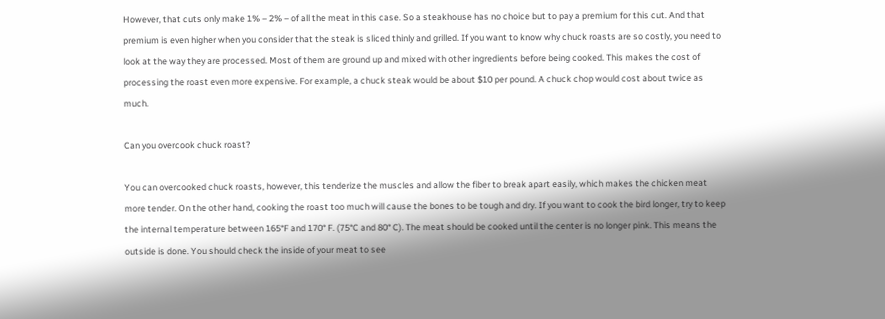However, that cuts only make 1% – 2% – of all the meat in this case. So a steakhouse has no choice but to pay a premium for this cut. And that premium is even higher when you consider that the steak is sliced thinly and grilled. If you want to know why chuck roasts are so costly, you need to look at the way they are processed. Most of them are ground up and mixed with other ingredients before being cooked. This makes the cost of processing the roast even more expensive. For example, a chuck steak would be about $10 per pound. A chuck chop would cost about twice as much.

Can you overcook chuck roast?

You can overcooked chuck roasts, however, this tenderize the muscles and allow the fiber to break apart easily, which makes the chicken meat more tender. On the other hand, cooking the roast too much will cause the bones to be tough and dry. If you want to cook the bird longer, try to keep the internal temperature between 165°F and 170° F. (75°C and 80° C). The meat should be cooked until the center is no longer pink. This means the outside is done. You should check the inside of your meat to see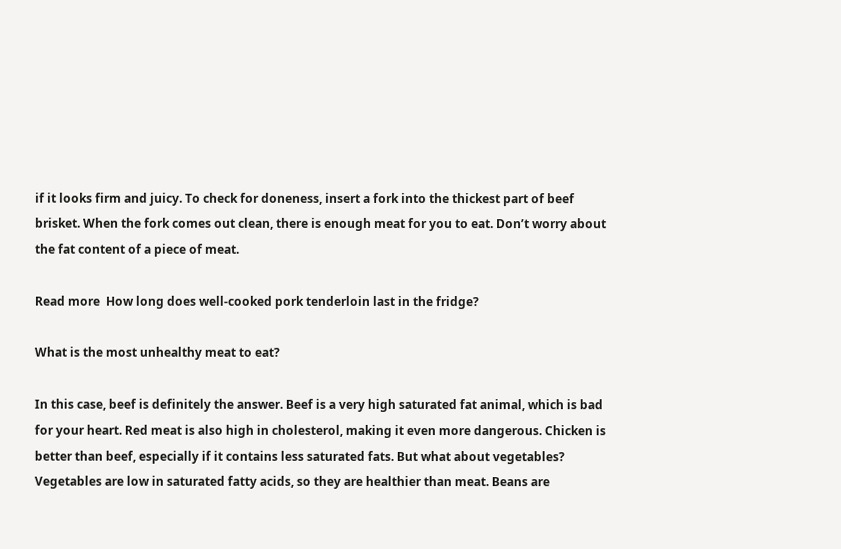if it looks firm and juicy. To check for doneness, insert a fork into the thickest part of beef brisket. When the fork comes out clean, there is enough meat for you to eat. Don’t worry about the fat content of a piece of meat.

Read more  How long does well-cooked pork tenderloin last in the fridge?

What is the most unhealthy meat to eat?

In this case, beef is definitely the answer. Beef is a very high saturated fat animal, which is bad for your heart. Red meat is also high in cholesterol, making it even more dangerous. Chicken is better than beef, especially if it contains less saturated fats. But what about vegetables? Vegetables are low in saturated fatty acids, so they are healthier than meat. Beans are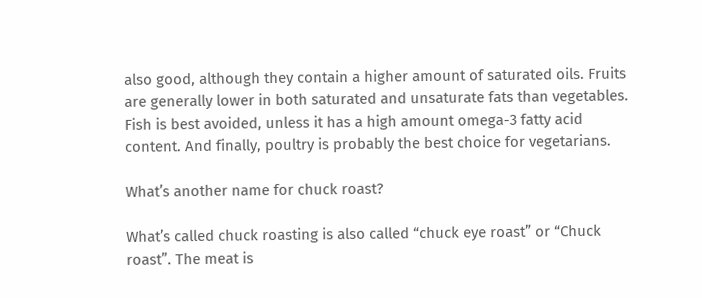also good, although they contain a higher amount of saturated oils. Fruits are generally lower in both saturated and unsaturate fats than vegetables. Fish is best avoided, unless it has a high amount omega-3 fatty acid content. And finally, poultry is probably the best choice for vegetarians.

What’s another name for chuck roast?

What’s called chuck roasting is also called “chuck eye roast” or “Chuck roast”. The meat is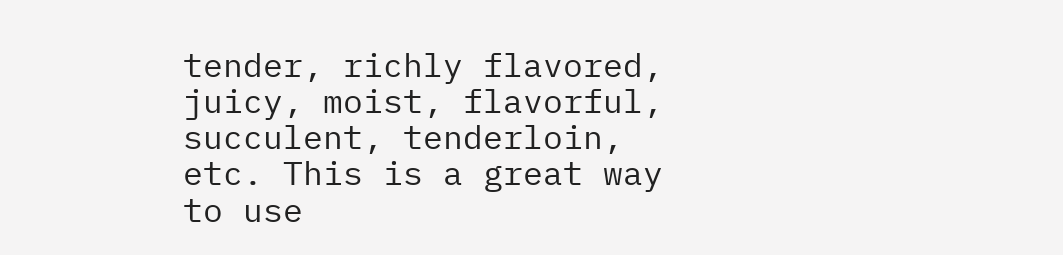tender, richly flavored, juicy, moist, flavorful, succulent, tenderloin, etc. This is a great way to use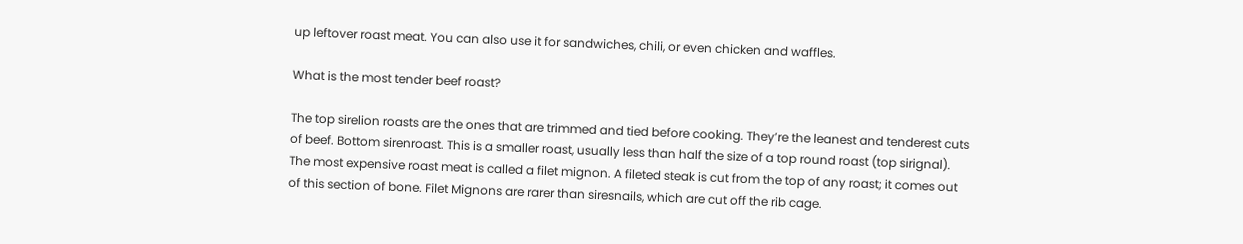up leftover roast meat. You can also use it for sandwiches, chili, or even chicken and waffles.

What is the most tender beef roast?

The top sirelion roasts are the ones that are trimmed and tied before cooking. They’re the leanest and tenderest cuts of beef. Bottom sirenroast. This is a smaller roast, usually less than half the size of a top round roast (top sirignal). The most expensive roast meat is called a filet mignon. A fileted steak is cut from the top of any roast; it comes out of this section of bone. Filet Mignons are rarer than siresnails, which are cut off the rib cage.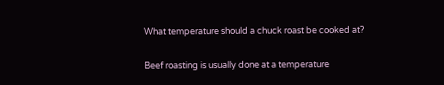What temperature should a chuck roast be cooked at?

Beef roasting is usually done at a temperature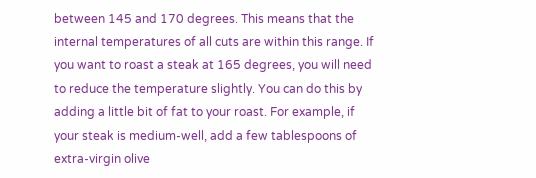between 145 and 170 degrees. This means that the internal temperatures of all cuts are within this range. If you want to roast a steak at 165 degrees, you will need to reduce the temperature slightly. You can do this by adding a little bit of fat to your roast. For example, if your steak is medium-well, add a few tablespoons of extra-virgin olive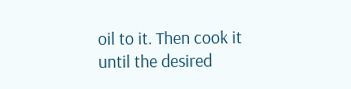oil to it. Then cook it until the desired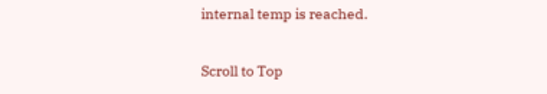internal temp is reached.

Scroll to Top